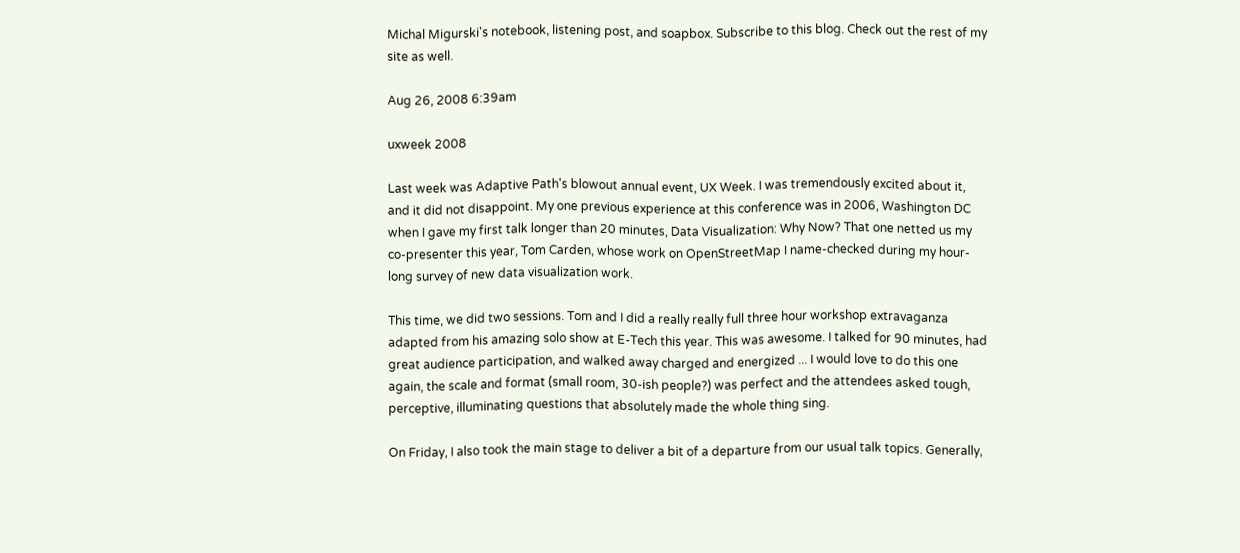Michal Migurski's notebook, listening post, and soapbox. Subscribe to this blog. Check out the rest of my site as well.

Aug 26, 2008 6:39am

uxweek 2008

Last week was Adaptive Path's blowout annual event, UX Week. I was tremendously excited about it, and it did not disappoint. My one previous experience at this conference was in 2006, Washington DC when I gave my first talk longer than 20 minutes, Data Visualization: Why Now? That one netted us my co-presenter this year, Tom Carden, whose work on OpenStreetMap I name-checked during my hour-long survey of new data visualization work.

This time, we did two sessions. Tom and I did a really really full three hour workshop extravaganza adapted from his amazing solo show at E-Tech this year. This was awesome. I talked for 90 minutes, had great audience participation, and walked away charged and energized ... I would love to do this one again, the scale and format (small room, 30-ish people?) was perfect and the attendees asked tough, perceptive, illuminating questions that absolutely made the whole thing sing.

On Friday, I also took the main stage to deliver a bit of a departure from our usual talk topics. Generally,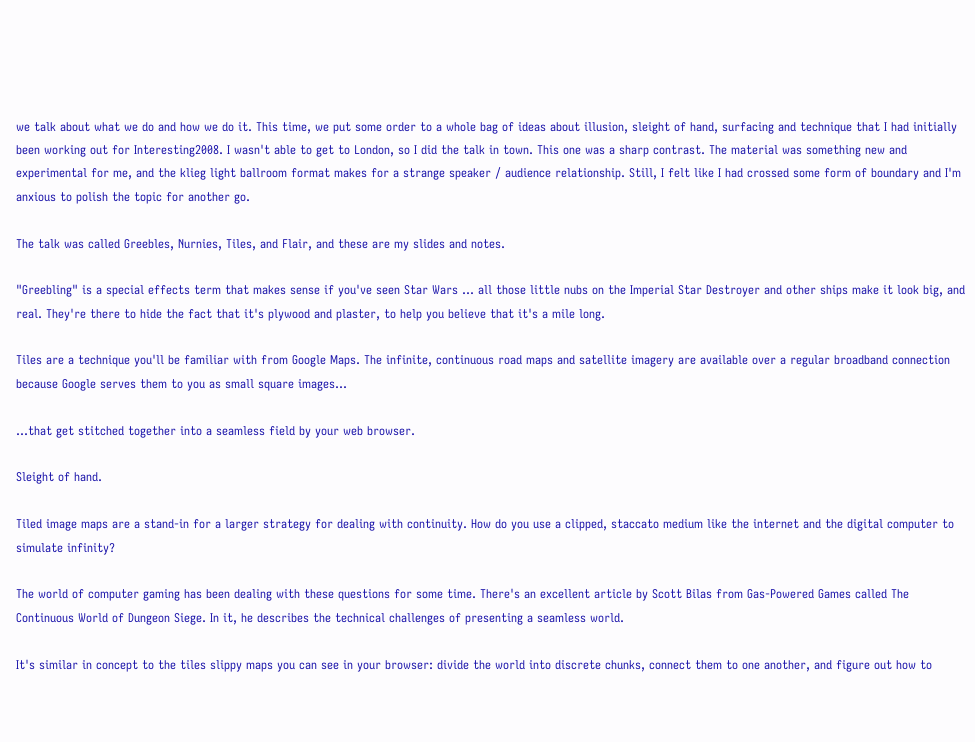we talk about what we do and how we do it. This time, we put some order to a whole bag of ideas about illusion, sleight of hand, surfacing and technique that I had initially been working out for Interesting2008. I wasn't able to get to London, so I did the talk in town. This one was a sharp contrast. The material was something new and experimental for me, and the klieg light ballroom format makes for a strange speaker / audience relationship. Still, I felt like I had crossed some form of boundary and I'm anxious to polish the topic for another go.

The talk was called Greebles, Nurnies, Tiles, and Flair, and these are my slides and notes.

"Greebling" is a special effects term that makes sense if you've seen Star Wars ... all those little nubs on the Imperial Star Destroyer and other ships make it look big, and real. They're there to hide the fact that it's plywood and plaster, to help you believe that it's a mile long.

Tiles are a technique you'll be familiar with from Google Maps. The infinite, continuous road maps and satellite imagery are available over a regular broadband connection because Google serves them to you as small square images...

...that get stitched together into a seamless field by your web browser.

Sleight of hand.

Tiled image maps are a stand-in for a larger strategy for dealing with continuity. How do you use a clipped, staccato medium like the internet and the digital computer to simulate infinity?

The world of computer gaming has been dealing with these questions for some time. There's an excellent article by Scott Bilas from Gas-Powered Games called The Continuous World of Dungeon Siege. In it, he describes the technical challenges of presenting a seamless world.

It's similar in concept to the tiles slippy maps you can see in your browser: divide the world into discrete chunks, connect them to one another, and figure out how to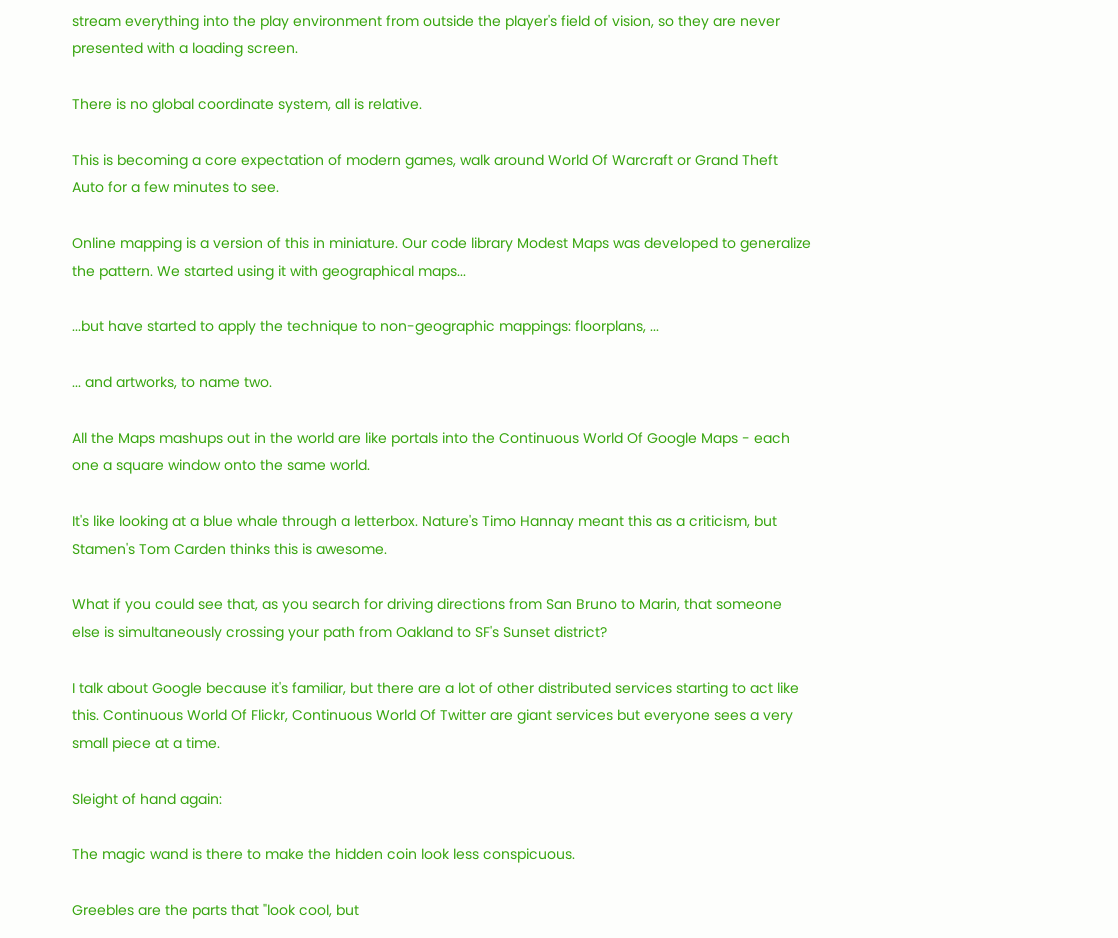stream everything into the play environment from outside the player's field of vision, so they are never presented with a loading screen.

There is no global coordinate system, all is relative.

This is becoming a core expectation of modern games, walk around World Of Warcraft or Grand Theft Auto for a few minutes to see.

Online mapping is a version of this in miniature. Our code library Modest Maps was developed to generalize the pattern. We started using it with geographical maps...

...but have started to apply the technique to non-geographic mappings: floorplans, ...

... and artworks, to name two.

All the Maps mashups out in the world are like portals into the Continuous World Of Google Maps - each one a square window onto the same world.

It's like looking at a blue whale through a letterbox. Nature's Timo Hannay meant this as a criticism, but Stamen's Tom Carden thinks this is awesome.

What if you could see that, as you search for driving directions from San Bruno to Marin, that someone else is simultaneously crossing your path from Oakland to SF's Sunset district?

I talk about Google because it's familiar, but there are a lot of other distributed services starting to act like this. Continuous World Of Flickr, Continuous World Of Twitter are giant services but everyone sees a very small piece at a time.

Sleight of hand again:

The magic wand is there to make the hidden coin look less conspicuous.

Greebles are the parts that "look cool, but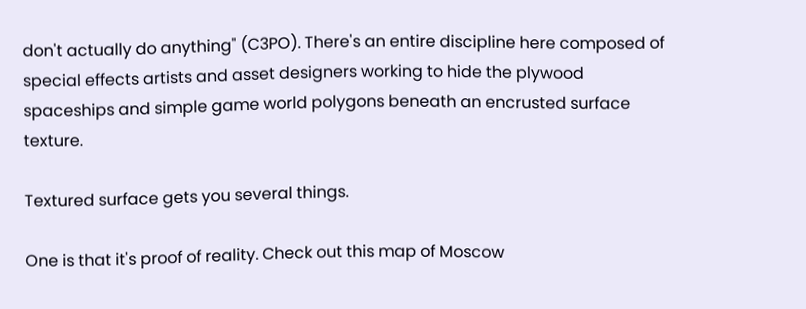don't actually do anything" (C3PO). There's an entire discipline here composed of special effects artists and asset designers working to hide the plywood spaceships and simple game world polygons beneath an encrusted surface texture.

Textured surface gets you several things.

One is that it's proof of reality. Check out this map of Moscow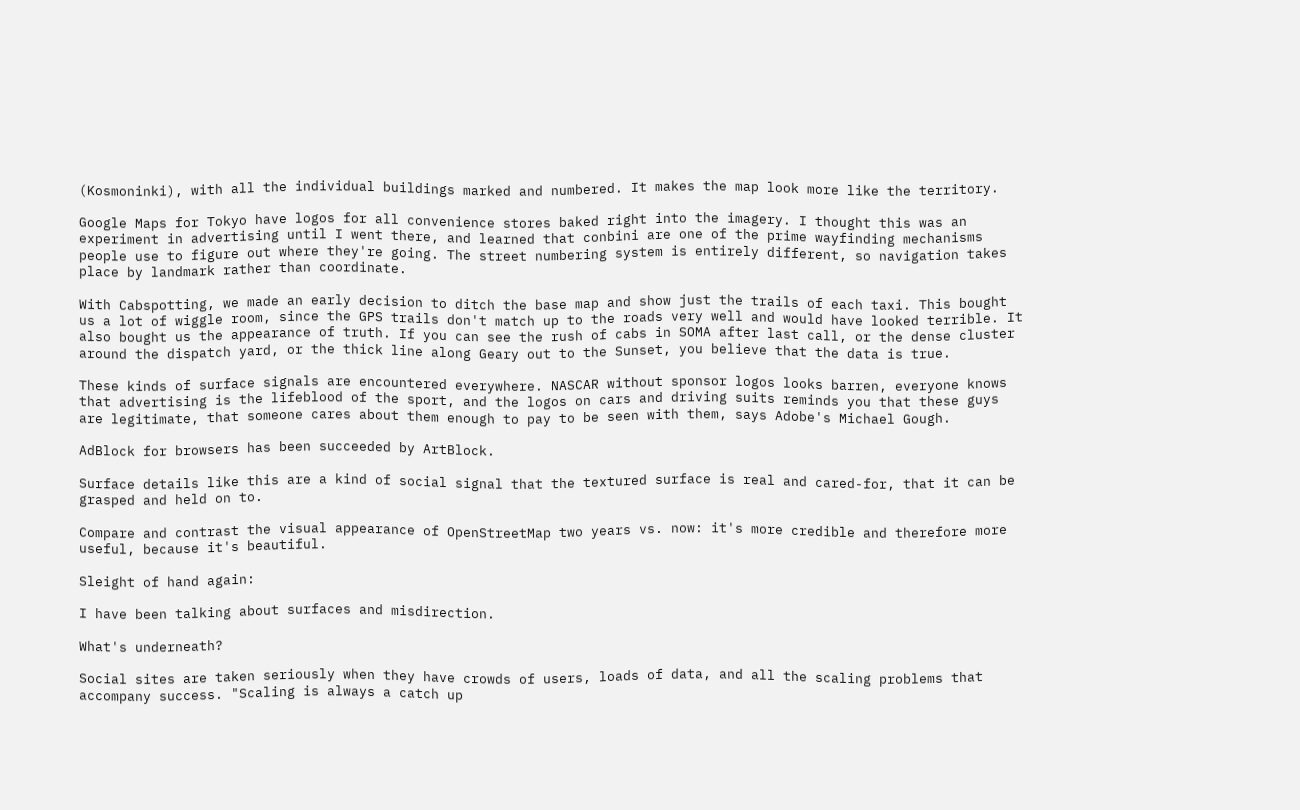(Kosmoninki), with all the individual buildings marked and numbered. It makes the map look more like the territory.

Google Maps for Tokyo have logos for all convenience stores baked right into the imagery. I thought this was an experiment in advertising until I went there, and learned that conbini are one of the prime wayfinding mechanisms people use to figure out where they're going. The street numbering system is entirely different, so navigation takes place by landmark rather than coordinate.

With Cabspotting, we made an early decision to ditch the base map and show just the trails of each taxi. This bought us a lot of wiggle room, since the GPS trails don't match up to the roads very well and would have looked terrible. It also bought us the appearance of truth. If you can see the rush of cabs in SOMA after last call, or the dense cluster around the dispatch yard, or the thick line along Geary out to the Sunset, you believe that the data is true.

These kinds of surface signals are encountered everywhere. NASCAR without sponsor logos looks barren, everyone knows that advertising is the lifeblood of the sport, and the logos on cars and driving suits reminds you that these guys are legitimate, that someone cares about them enough to pay to be seen with them, says Adobe's Michael Gough.

AdBlock for browsers has been succeeded by ArtBlock.

Surface details like this are a kind of social signal that the textured surface is real and cared-for, that it can be grasped and held on to.

Compare and contrast the visual appearance of OpenStreetMap two years vs. now: it's more credible and therefore more useful, because it's beautiful.

Sleight of hand again:

I have been talking about surfaces and misdirection.

What's underneath?

Social sites are taken seriously when they have crowds of users, loads of data, and all the scaling problems that accompany success. "Scaling is always a catch up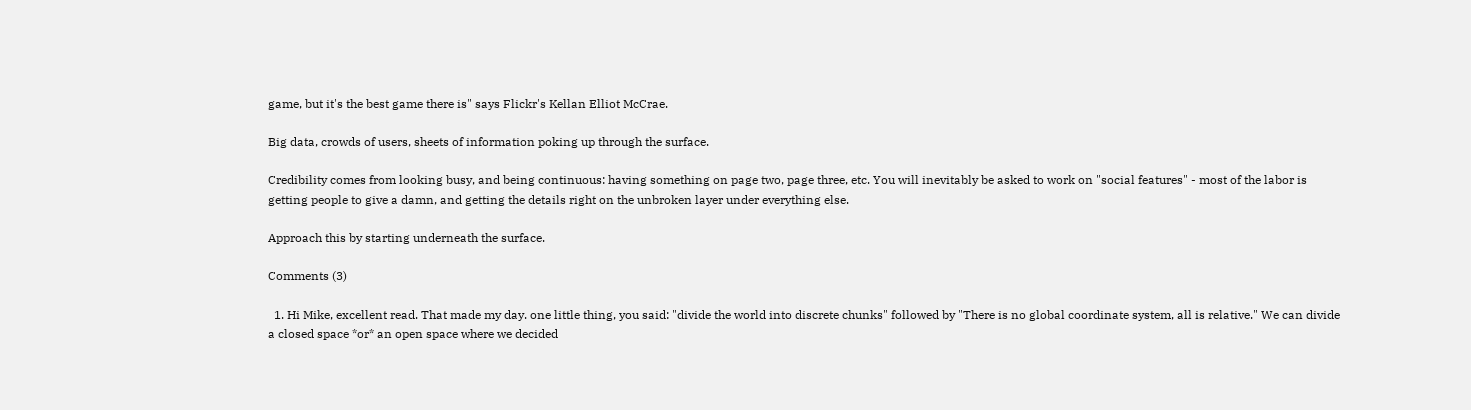game, but it's the best game there is" says Flickr's Kellan Elliot McCrae.

Big data, crowds of users, sheets of information poking up through the surface.

Credibility comes from looking busy, and being continuous: having something on page two, page three, etc. You will inevitably be asked to work on "social features" - most of the labor is getting people to give a damn, and getting the details right on the unbroken layer under everything else.

Approach this by starting underneath the surface.

Comments (3)

  1. Hi Mike, excellent read. That made my day. one little thing, you said: "divide the world into discrete chunks" followed by "There is no global coordinate system, all is relative." We can divide a closed space *or* an open space where we decided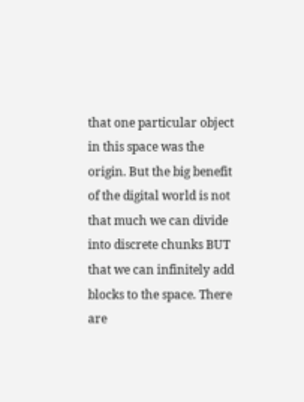that one particular object in this space was the origin. But the big benefit of the digital world is not that much we can divide into discrete chunks BUT that we can infinitely add blocks to the space. There are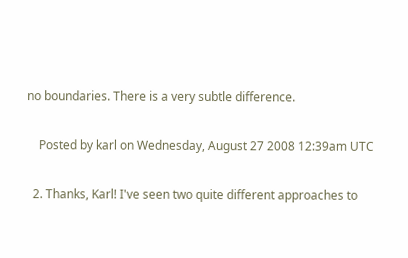no boundaries. There is a very subtle difference.

    Posted by karl on Wednesday, August 27 2008 12:39am UTC

  2. Thanks, Karl! I've seen two quite different approaches to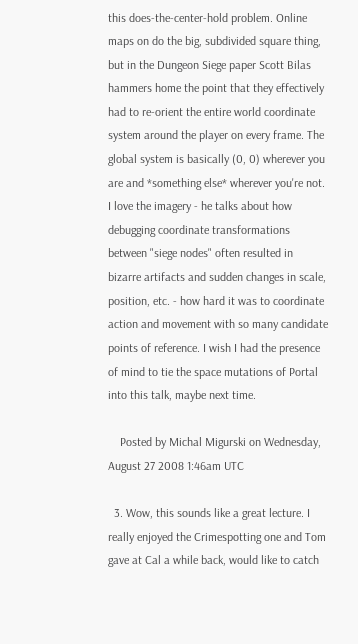this does-the-center-hold problem. Online maps on do the big, subdivided square thing, but in the Dungeon Siege paper Scott Bilas hammers home the point that they effectively had to re-orient the entire world coordinate system around the player on every frame. The global system is basically (0, 0) wherever you are and *something else* wherever you're not. I love the imagery - he talks about how debugging coordinate transformations between "siege nodes" often resulted in bizarre artifacts and sudden changes in scale, position, etc. - how hard it was to coordinate action and movement with so many candidate points of reference. I wish I had the presence of mind to tie the space mutations of Portal into this talk, maybe next time.

    Posted by Michal Migurski on Wednesday, August 27 2008 1:46am UTC

  3. Wow, this sounds like a great lecture. I really enjoyed the Crimespotting one and Tom gave at Cal a while back, would like to catch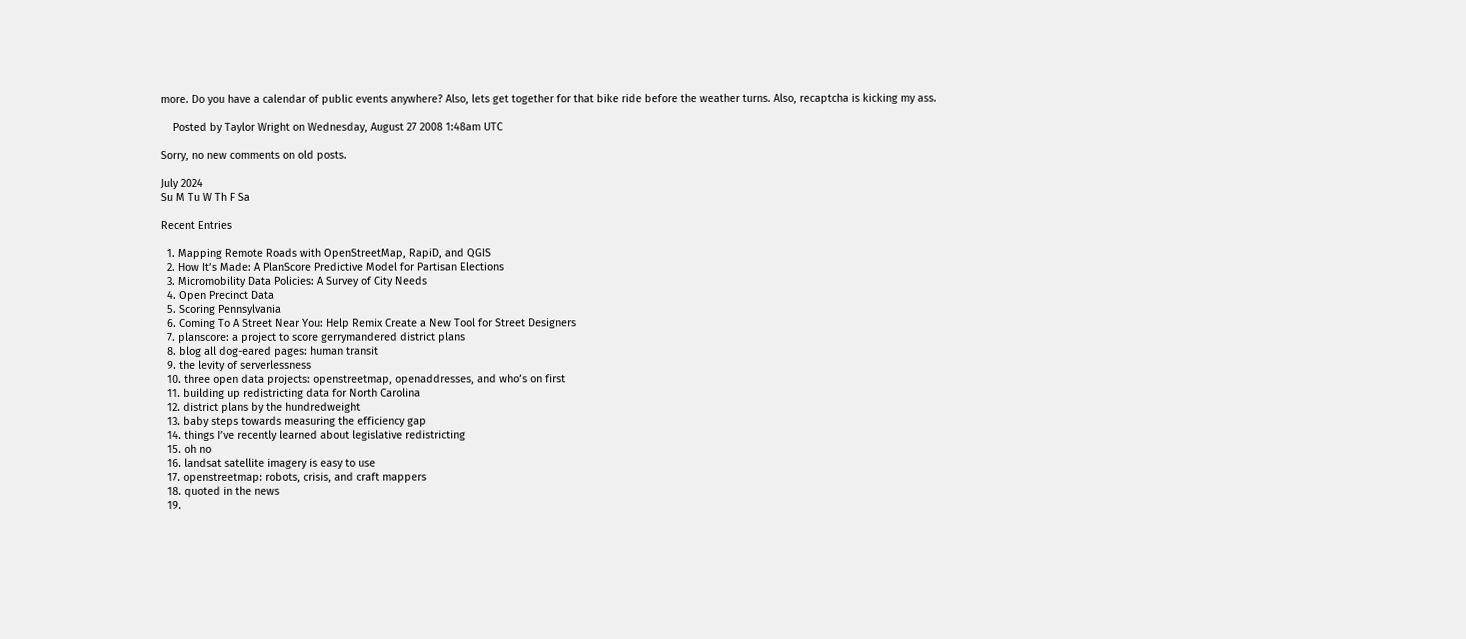more. Do you have a calendar of public events anywhere? Also, lets get together for that bike ride before the weather turns. Also, recaptcha is kicking my ass.

    Posted by Taylor Wright on Wednesday, August 27 2008 1:48am UTC

Sorry, no new comments on old posts.

July 2024
Su M Tu W Th F Sa

Recent Entries

  1. Mapping Remote Roads with OpenStreetMap, RapiD, and QGIS
  2. How It’s Made: A PlanScore Predictive Model for Partisan Elections
  3. Micromobility Data Policies: A Survey of City Needs
  4. Open Precinct Data
  5. Scoring Pennsylvania
  6. Coming To A Street Near You: Help Remix Create a New Tool for Street Designers
  7. planscore: a project to score gerrymandered district plans
  8. blog all dog-eared pages: human transit
  9. the levity of serverlessness
  10. three open data projects: openstreetmap, openaddresses, and who’s on first
  11. building up redistricting data for North Carolina
  12. district plans by the hundredweight
  13. baby steps towards measuring the efficiency gap
  14. things I’ve recently learned about legislative redistricting
  15. oh no
  16. landsat satellite imagery is easy to use
  17. openstreetmap: robots, crisis, and craft mappers
  18. quoted in the news
  19.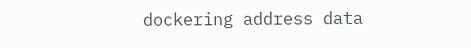dockering address data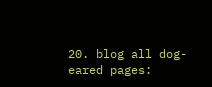20. blog all dog-eared pages: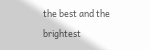the best and the brightest